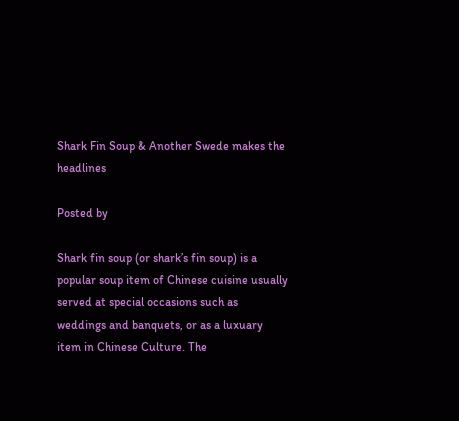Shark Fin Soup & Another Swede makes the headlines

Posted by

Shark fin soup (or shark’s fin soup) is a popular soup item of Chinese cuisine usually served at special occasions such as weddings and banquets, or as a luxuary item in Chinese Culture. The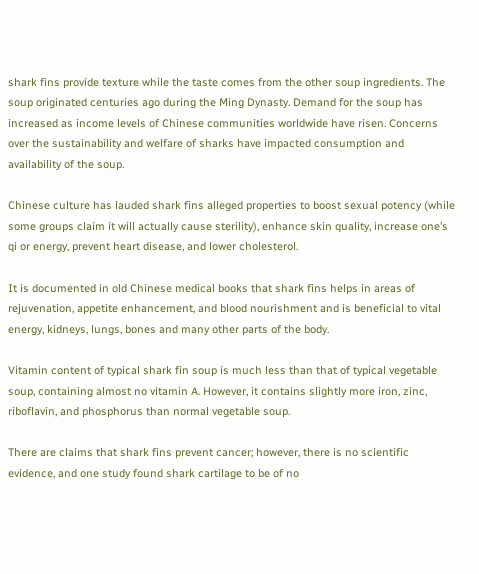shark fins provide texture while the taste comes from the other soup ingredients. The soup originated centuries ago during the Ming Dynasty. Demand for the soup has increased as income levels of Chinese communities worldwide have risen. Concerns over the sustainability and welfare of sharks have impacted consumption and availability of the soup.

Chinese culture has lauded shark fins alleged properties to boost sexual potency (while some groups claim it will actually cause sterility), enhance skin quality, increase one’s qi or energy, prevent heart disease, and lower cholesterol.

It is documented in old Chinese medical books that shark fins helps in areas of rejuvenation, appetite enhancement, and blood nourishment and is beneficial to vital energy, kidneys, lungs, bones and many other parts of the body.

Vitamin content of typical shark fin soup is much less than that of typical vegetable soup, containing almost no vitamin A. However, it contains slightly more iron, zinc, riboflavin, and phosphorus than normal vegetable soup.

There are claims that shark fins prevent cancer; however, there is no scientific evidence, and one study found shark cartilage to be of no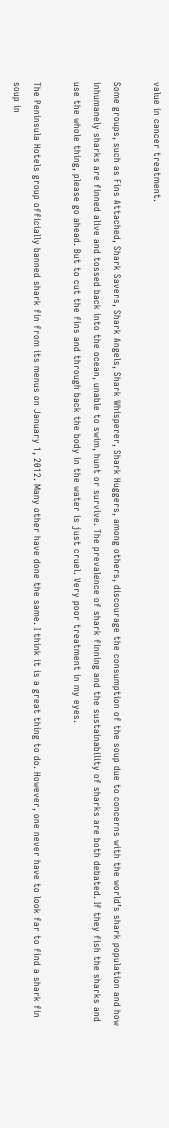value in cancer treatment.

Some groups, such as Fins Attached, Shark Savers, Shark Angels, Shark Whisperer, Shark Huggers, among others, discourage the consumption of the soup due to concerns with the world’s shark population and how inhumanely sharks are finned alive and tossed back into the ocean, unable to swim, hunt or survive. The prevalence of shark finning and the sustainability of sharks are both debated. If they fish the sharks and use the whole thing, please go ahead. But to cut the fins and through back the body in the water is just cruel. Very poor treatment in my eyes.

The Peninsula Hotels group officially banned shark fin from its menus on January 1, 2012. Many other have done the same. I think it is a great thing to do. However, one never have to look far to find a shark fin soup in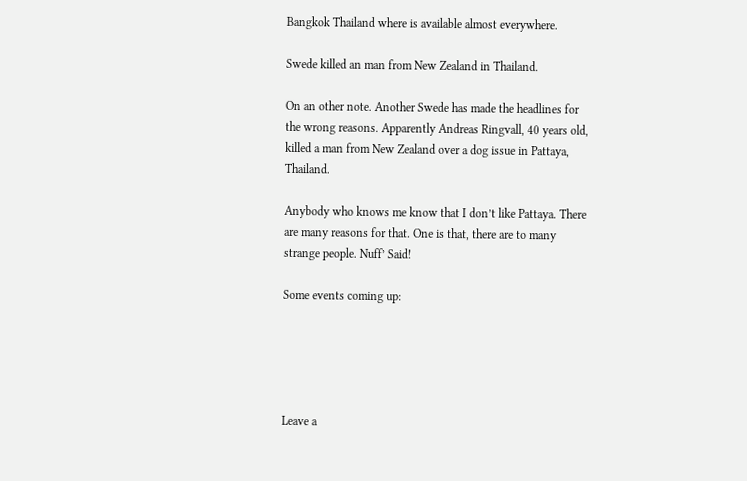Bangkok Thailand where is available almost everywhere.

Swede killed an man from New Zealand in Thailand.

On an other note. Another Swede has made the headlines for the wrong reasons. Apparently Andreas Ringvall, 40 years old, killed a man from New Zealand over a dog issue in Pattaya, Thailand.

Anybody who knows me know that I don’t like Pattaya. There are many reasons for that. One is that, there are to many strange people. Nuff’ Said!

Some events coming up:





Leave a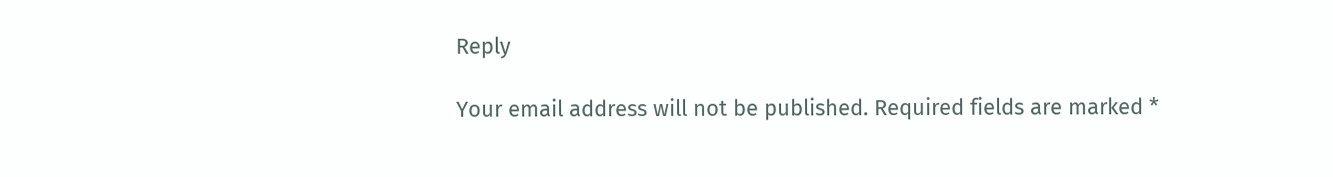Reply

Your email address will not be published. Required fields are marked *